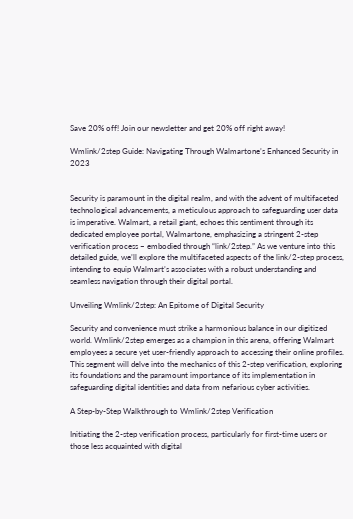Save 20% off! Join our newsletter and get 20% off right away!

Wmlink/2step Guide: Navigating Through Walmartone’s Enhanced Security in 2023


Security is paramount in the digital realm, and with the advent of multifaceted technological advancements, a meticulous approach to safeguarding user data is imperative. Walmart, a retail giant, echoes this sentiment through its dedicated employee portal, Walmartone, emphasizing a stringent 2-step verification process – embodied through “link/2step.” As we venture into this detailed guide, we’ll explore the multifaceted aspects of the link/2-step process, intending to equip Walmart’s associates with a robust understanding and seamless navigation through their digital portal.

Unveiling Wmlink/2step: An Epitome of Digital Security

Security and convenience must strike a harmonious balance in our digitized world. Wmlink/2step emerges as a champion in this arena, offering Walmart employees a secure yet user-friendly approach to accessing their online profiles. This segment will delve into the mechanics of this 2-step verification, exploring its foundations and the paramount importance of its implementation in safeguarding digital identities and data from nefarious cyber activities.

A Step-by-Step Walkthrough to Wmlink/2step Verification

Initiating the 2-step verification process, particularly for first-time users or those less acquainted with digital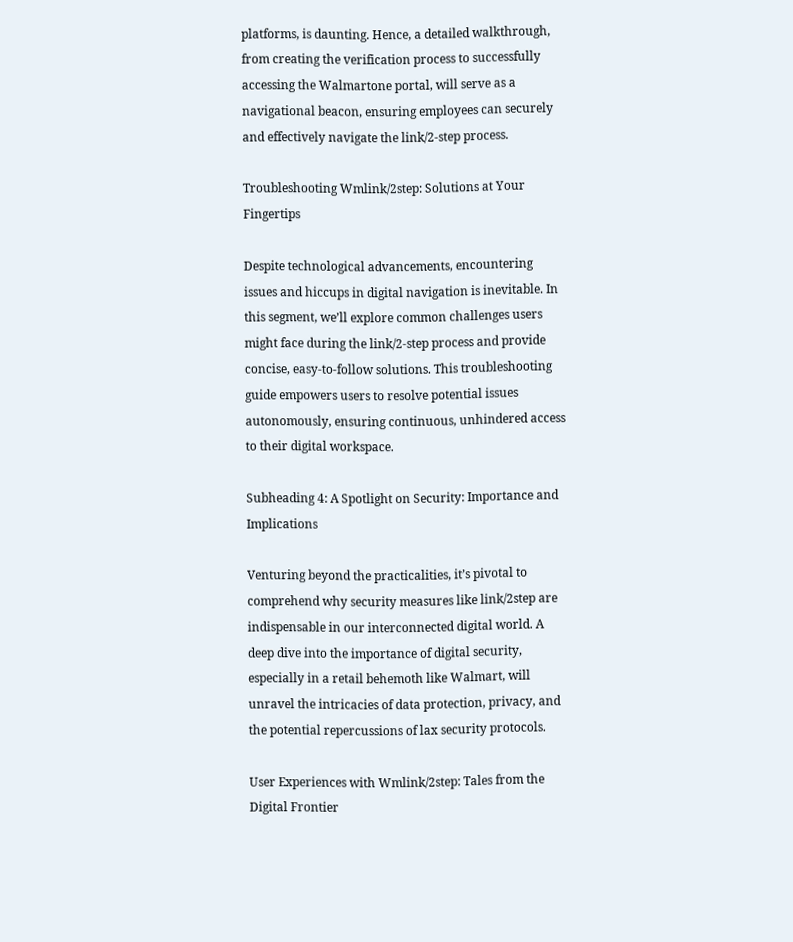platforms, is daunting. Hence, a detailed walkthrough, from creating the verification process to successfully accessing the Walmartone portal, will serve as a navigational beacon, ensuring employees can securely and effectively navigate the link/2-step process.

Troubleshooting Wmlink/2step: Solutions at Your Fingertips

Despite technological advancements, encountering issues and hiccups in digital navigation is inevitable. In this segment, we’ll explore common challenges users might face during the link/2-step process and provide concise, easy-to-follow solutions. This troubleshooting guide empowers users to resolve potential issues autonomously, ensuring continuous, unhindered access to their digital workspace.

Subheading 4: A Spotlight on Security: Importance and Implications

Venturing beyond the practicalities, it’s pivotal to comprehend why security measures like link/2step are indispensable in our interconnected digital world. A deep dive into the importance of digital security, especially in a retail behemoth like Walmart, will unravel the intricacies of data protection, privacy, and the potential repercussions of lax security protocols.

User Experiences with Wmlink/2step: Tales from the Digital Frontier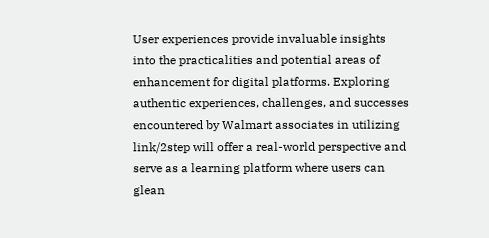User experiences provide invaluable insights into the practicalities and potential areas of enhancement for digital platforms. Exploring authentic experiences, challenges, and successes encountered by Walmart associates in utilizing link/2step will offer a real-world perspective and serve as a learning platform where users can glean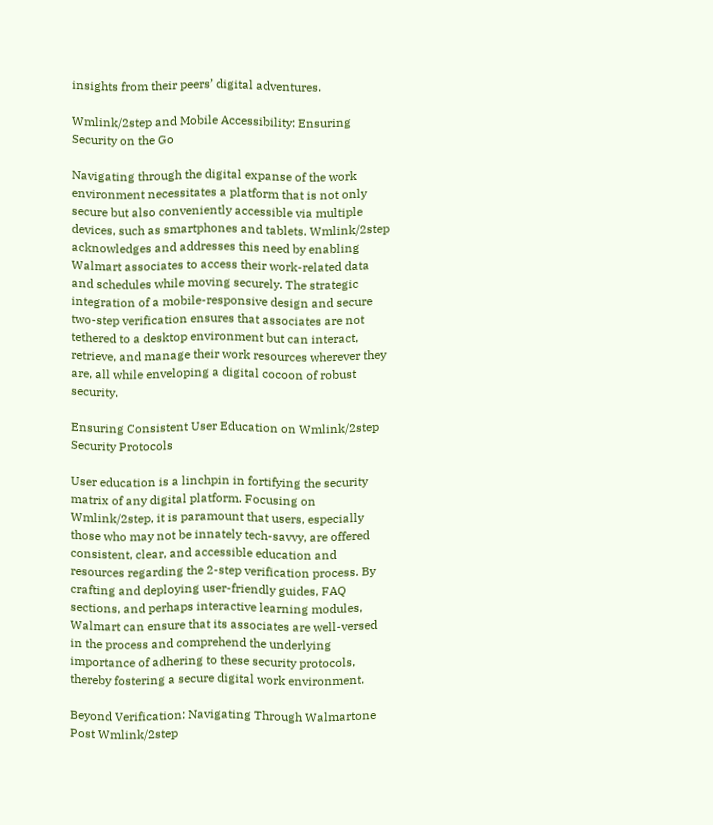insights from their peers’ digital adventures.

Wmlink/2step and Mobile Accessibility: Ensuring Security on the Go

Navigating through the digital expanse of the work environment necessitates a platform that is not only secure but also conveniently accessible via multiple devices, such as smartphones and tablets. Wmlink/2step acknowledges and addresses this need by enabling Walmart associates to access their work-related data and schedules while moving securely. The strategic integration of a mobile-responsive design and secure two-step verification ensures that associates are not tethered to a desktop environment but can interact, retrieve, and manage their work resources wherever they are, all while enveloping a digital cocoon of robust security.

Ensuring Consistent User Education on Wmlink/2step Security Protocols

User education is a linchpin in fortifying the security matrix of any digital platform. Focusing on Wmlink/2step, it is paramount that users, especially those who may not be innately tech-savvy, are offered consistent, clear, and accessible education and resources regarding the 2-step verification process. By crafting and deploying user-friendly guides, FAQ sections, and perhaps interactive learning modules, Walmart can ensure that its associates are well-versed in the process and comprehend the underlying importance of adhering to these security protocols, thereby fostering a secure digital work environment.

Beyond Verification: Navigating Through Walmartone Post Wmlink/2step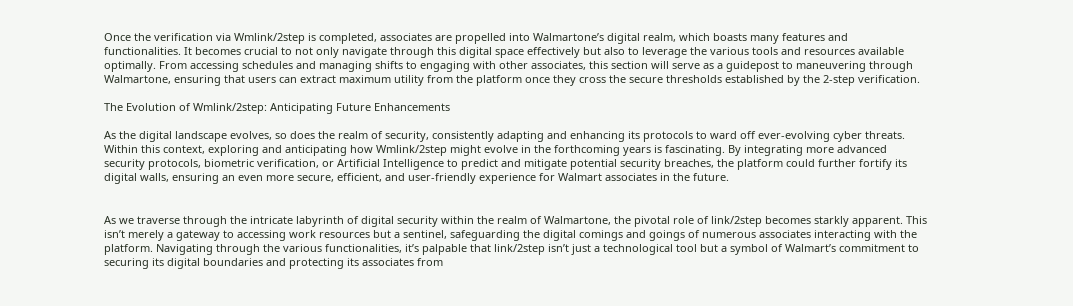Once the verification via Wmlink/2step is completed, associates are propelled into Walmartone’s digital realm, which boasts many features and functionalities. It becomes crucial to not only navigate through this digital space effectively but also to leverage the various tools and resources available optimally. From accessing schedules and managing shifts to engaging with other associates, this section will serve as a guidepost to maneuvering through Walmartone, ensuring that users can extract maximum utility from the platform once they cross the secure thresholds established by the 2-step verification.

The Evolution of Wmlink/2step: Anticipating Future Enhancements

As the digital landscape evolves, so does the realm of security, consistently adapting and enhancing its protocols to ward off ever-evolving cyber threats. Within this context, exploring and anticipating how Wmlink/2step might evolve in the forthcoming years is fascinating. By integrating more advanced security protocols, biometric verification, or Artificial Intelligence to predict and mitigate potential security breaches, the platform could further fortify its digital walls, ensuring an even more secure, efficient, and user-friendly experience for Walmart associates in the future.


As we traverse through the intricate labyrinth of digital security within the realm of Walmartone, the pivotal role of link/2step becomes starkly apparent. This isn’t merely a gateway to accessing work resources but a sentinel, safeguarding the digital comings and goings of numerous associates interacting with the platform. Navigating through the various functionalities, it’s palpable that link/2step isn’t just a technological tool but a symbol of Walmart’s commitment to securing its digital boundaries and protecting its associates from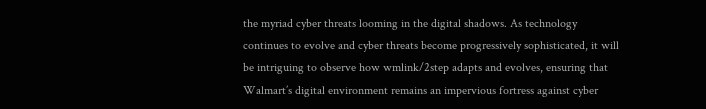the myriad cyber threats looming in the digital shadows. As technology continues to evolve and cyber threats become progressively sophisticated, it will be intriguing to observe how wmlink/2step adapts and evolves, ensuring that Walmart’s digital environment remains an impervious fortress against cyber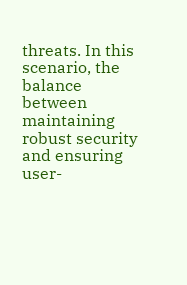threats. In this scenario, the balance between maintaining robust security and ensuring user-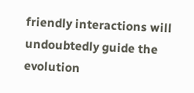friendly interactions will undoubtedly guide the evolution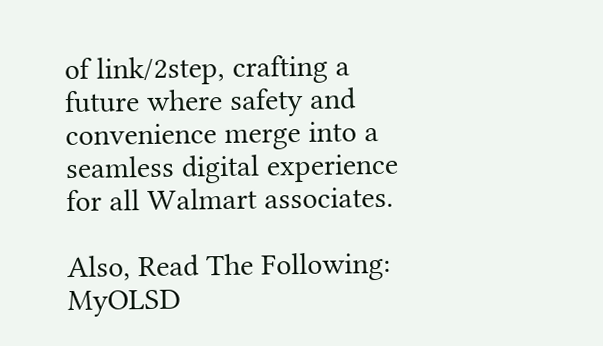of link/2step, crafting a future where safety and convenience merge into a seamless digital experience for all Walmart associates.

Also, Read The Following: MyOLSD